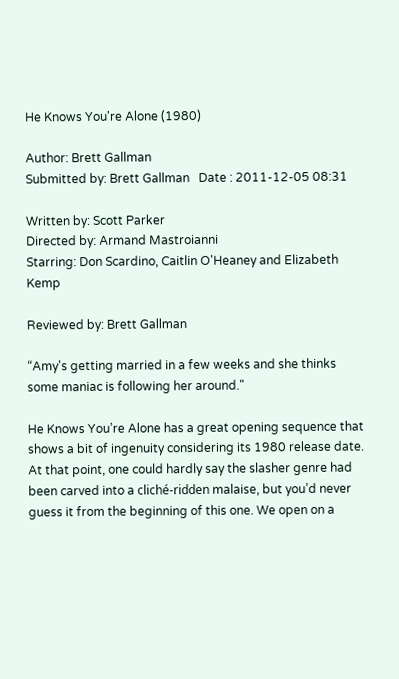He Knows You're Alone (1980)

Author: Brett Gallman
Submitted by: Brett Gallman   Date : 2011-12-05 08:31

Written by: Scott Parker
Directed by: Armand Mastroianni
Starring: Don Scardino, Caitlin O'Heaney and Elizabeth Kemp

Reviewed by: Brett Gallman

“Amy's getting married in a few weeks and she thinks some maniac is following her around."

He Knows You’re Alone has a great opening sequence that shows a bit of ingenuity considering its 1980 release date. At that point, one could hardly say the slasher genre had been carved into a cliché-ridden malaise, but you’d never guess it from the beginning of this one. We open on a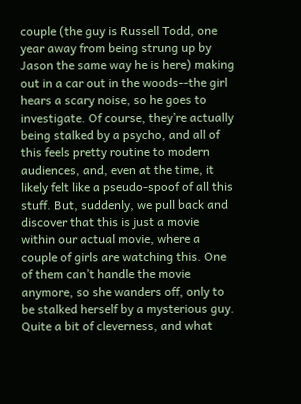couple (the guy is Russell Todd, one year away from being strung up by Jason the same way he is here) making out in a car out in the woods--the girl hears a scary noise, so he goes to investigate. Of course, they’re actually being stalked by a psycho, and all of this feels pretty routine to modern audiences, and, even at the time, it likely felt like a pseudo-spoof of all this stuff. But, suddenly, we pull back and discover that this is just a movie within our actual movie, where a couple of girls are watching this. One of them can’t handle the movie anymore, so she wanders off, only to be stalked herself by a mysterious guy. Quite a bit of cleverness, and what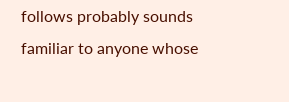follows probably sounds familiar to anyone whose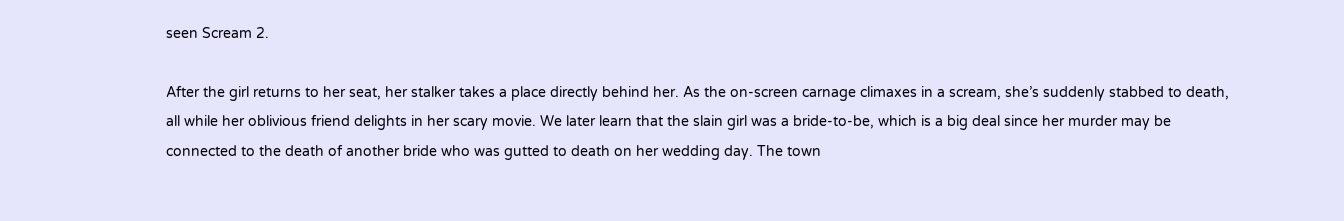seen Scream 2.

After the girl returns to her seat, her stalker takes a place directly behind her. As the on-screen carnage climaxes in a scream, she’s suddenly stabbed to death, all while her oblivious friend delights in her scary movie. We later learn that the slain girl was a bride-to-be, which is a big deal since her murder may be connected to the death of another bride who was gutted to death on her wedding day. The town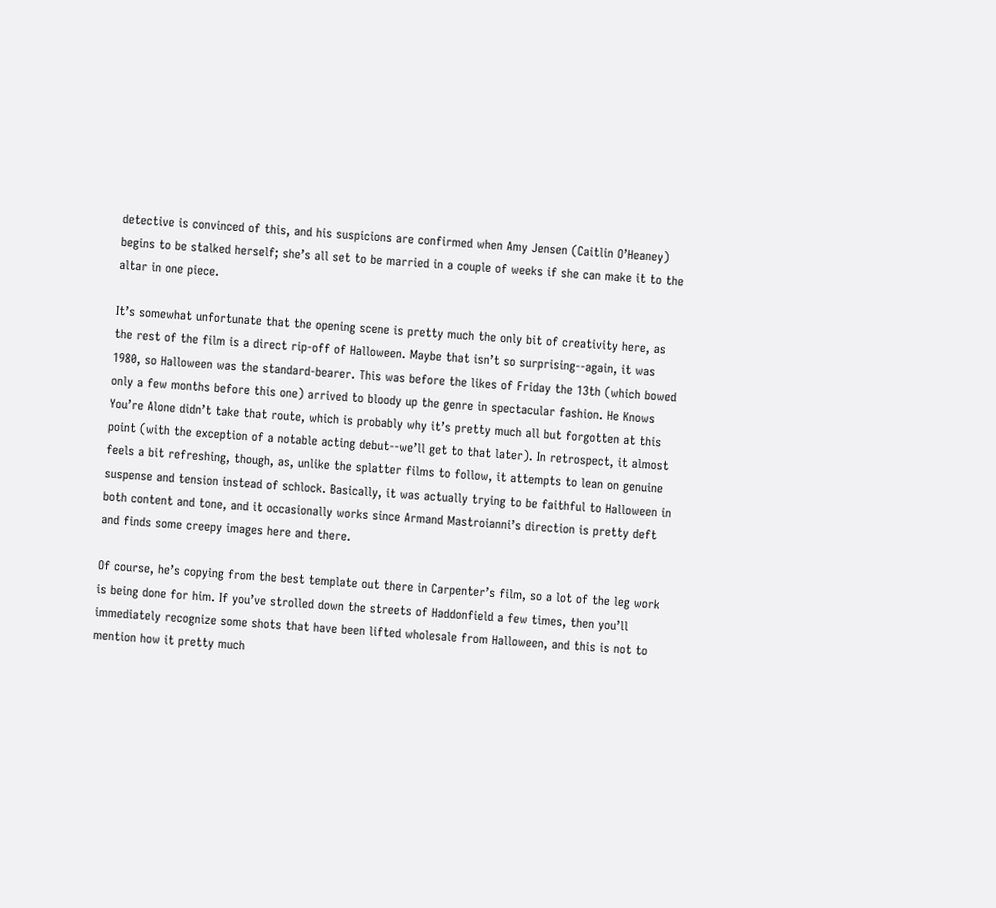detective is convinced of this, and his suspicions are confirmed when Amy Jensen (Caitlin O’Heaney) begins to be stalked herself; she’s all set to be married in a couple of weeks if she can make it to the altar in one piece.

It’s somewhat unfortunate that the opening scene is pretty much the only bit of creativity here, as the rest of the film is a direct rip-off of Halloween. Maybe that isn’t so surprising--again, it was 1980, so Halloween was the standard-bearer. This was before the likes of Friday the 13th (which bowed only a few months before this one) arrived to bloody up the genre in spectacular fashion. He Knows You’re Alone didn’t take that route, which is probably why it’s pretty much all but forgotten at this point (with the exception of a notable acting debut--we’ll get to that later). In retrospect, it almost feels a bit refreshing, though, as, unlike the splatter films to follow, it attempts to lean on genuine suspense and tension instead of schlock. Basically, it was actually trying to be faithful to Halloween in both content and tone, and it occasionally works since Armand Mastroianni’s direction is pretty deft and finds some creepy images here and there.

Of course, he’s copying from the best template out there in Carpenter’s film, so a lot of the leg work is being done for him. If you’ve strolled down the streets of Haddonfield a few times, then you’ll immediately recognize some shots that have been lifted wholesale from Halloween, and this is not to mention how it pretty much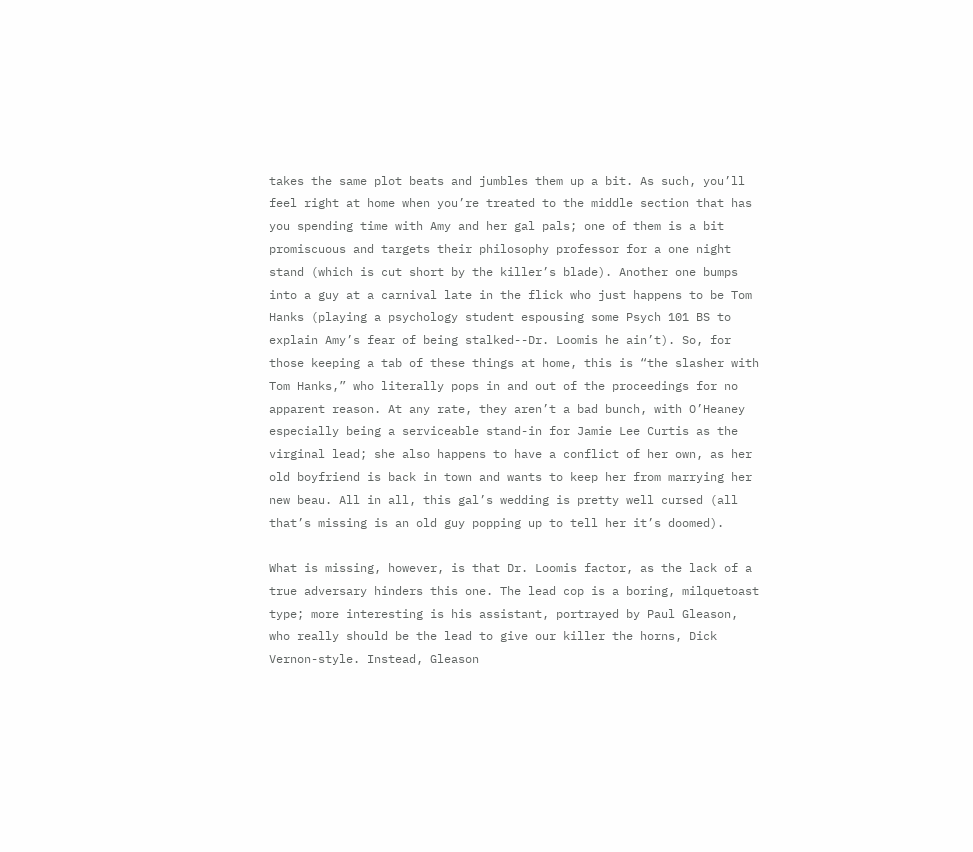takes the same plot beats and jumbles them up a bit. As such, you’ll feel right at home when you’re treated to the middle section that has you spending time with Amy and her gal pals; one of them is a bit promiscuous and targets their philosophy professor for a one night stand (which is cut short by the killer’s blade). Another one bumps into a guy at a carnival late in the flick who just happens to be Tom Hanks (playing a psychology student espousing some Psych 101 BS to explain Amy’s fear of being stalked--Dr. Loomis he ain’t). So, for those keeping a tab of these things at home, this is “the slasher with Tom Hanks,” who literally pops in and out of the proceedings for no apparent reason. At any rate, they aren’t a bad bunch, with O’Heaney especially being a serviceable stand-in for Jamie Lee Curtis as the virginal lead; she also happens to have a conflict of her own, as her old boyfriend is back in town and wants to keep her from marrying her new beau. All in all, this gal’s wedding is pretty well cursed (all that’s missing is an old guy popping up to tell her it’s doomed).

What is missing, however, is that Dr. Loomis factor, as the lack of a true adversary hinders this one. The lead cop is a boring, milquetoast type; more interesting is his assistant, portrayed by Paul Gleason, who really should be the lead to give our killer the horns, Dick Vernon-style. Instead, Gleason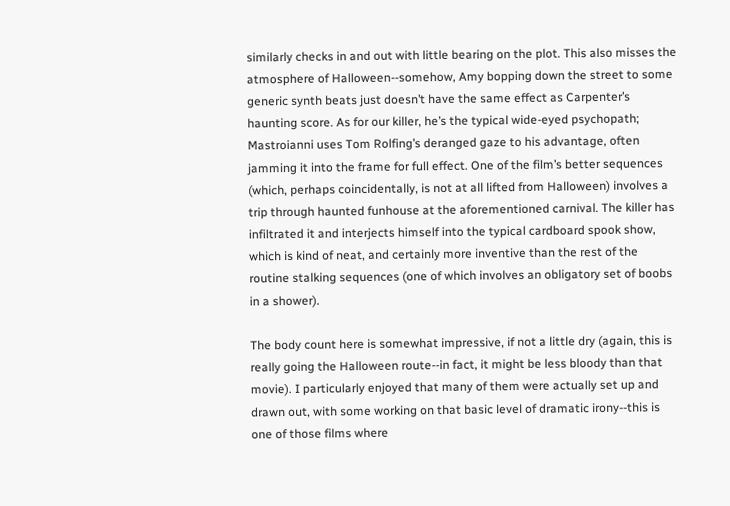similarly checks in and out with little bearing on the plot. This also misses the atmosphere of Halloween--somehow, Amy bopping down the street to some generic synth beats just doesn’t have the same effect as Carpenter’s haunting score. As for our killer, he’s the typical wide-eyed psychopath; Mastroianni uses Tom Rolfing’s deranged gaze to his advantage, often jamming it into the frame for full effect. One of the film’s better sequences (which, perhaps coincidentally, is not at all lifted from Halloween) involves a trip through haunted funhouse at the aforementioned carnival. The killer has infiltrated it and interjects himself into the typical cardboard spook show, which is kind of neat, and certainly more inventive than the rest of the routine stalking sequences (one of which involves an obligatory set of boobs in a shower).

The body count here is somewhat impressive, if not a little dry (again, this is really going the Halloween route--in fact, it might be less bloody than that movie). I particularly enjoyed that many of them were actually set up and drawn out, with some working on that basic level of dramatic irony--this is one of those films where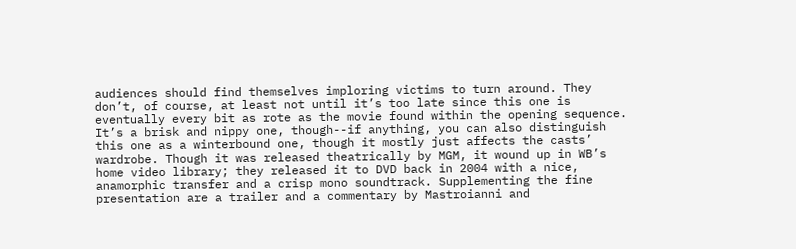audiences should find themselves imploring victims to turn around. They don’t, of course, at least not until it’s too late since this one is eventually every bit as rote as the movie found within the opening sequence. It’s a brisk and nippy one, though--if anything, you can also distinguish this one as a winterbound one, though it mostly just affects the casts’ wardrobe. Though it was released theatrically by MGM, it wound up in WB’s home video library; they released it to DVD back in 2004 with a nice, anamorphic transfer and a crisp mono soundtrack. Supplementing the fine presentation are a trailer and a commentary by Mastroianni and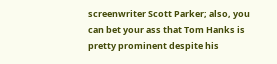screenwriter Scott Parker; also, you can bet your ass that Tom Hanks is pretty prominent despite his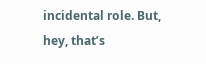incidental role. But, hey, that’s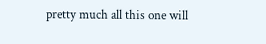pretty much all this one will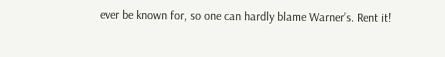ever be known for, so one can hardly blame Warner’s. Rent it!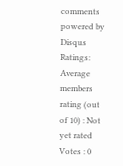comments powered by Disqus Ratings:
Average members rating (out of 10) : Not yet rated
Votes : 0